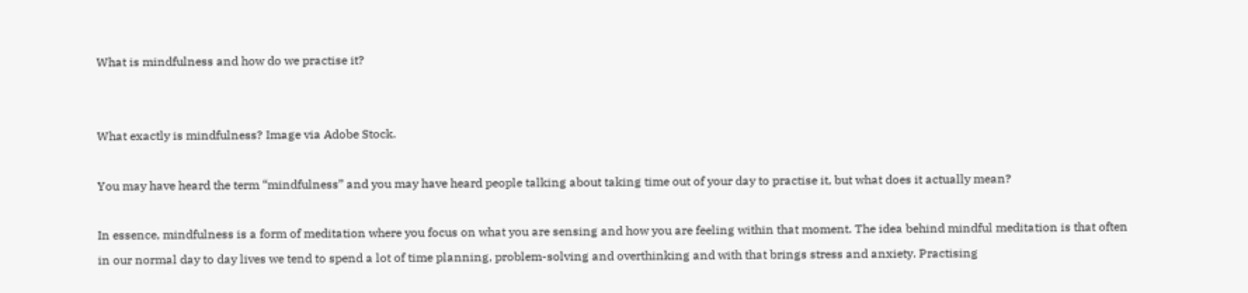What is mindfulness and how do we practise it?


What exactly is mindfulness? Image via Adobe Stock.

You may have heard the term “mindfulness” and you may have heard people talking about taking time out of your day to practise it, but what does it actually mean?

In essence, mindfulness is a form of meditation where you focus on what you are sensing and how you are feeling within that moment. The idea behind mindful meditation is that often in our normal day to day lives we tend to spend a lot of time planning, problem-solving and overthinking and with that brings stress and anxiety. Practising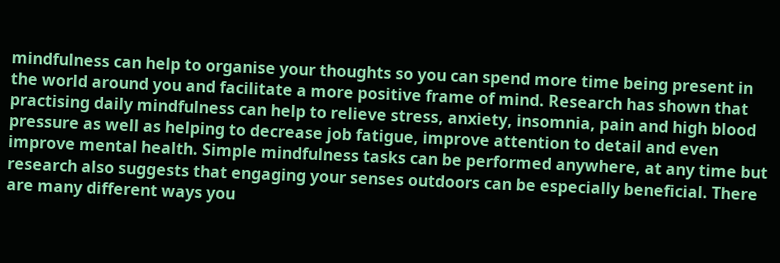mindfulness can help to organise your thoughts so you can spend more time being present in the world around you and facilitate a more positive frame of mind. Research has shown that practising daily mindfulness can help to relieve stress, anxiety, insomnia, pain and high blood pressure as well as helping to decrease job fatigue, improve attention to detail and even improve mental health. Simple mindfulness tasks can be performed anywhere, at any time but research also suggests that engaging your senses outdoors can be especially beneficial. There are many different ways you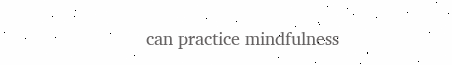can practice mindfulness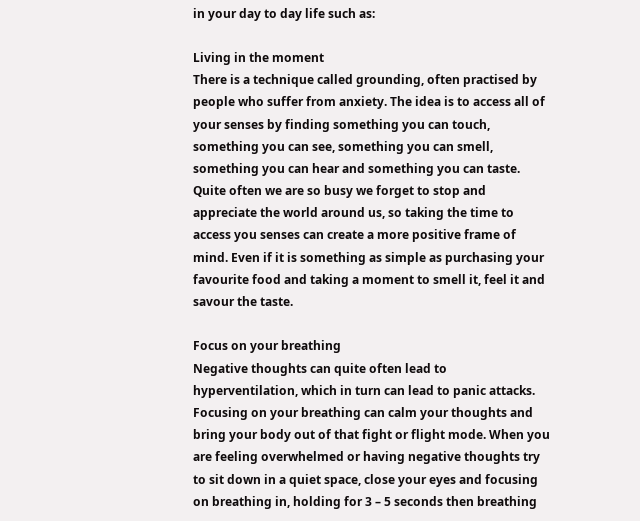in your day to day life such as:

Living in the moment
There is a technique called grounding, often practised by people who suffer from anxiety. The idea is to access all of your senses by finding something you can touch, something you can see, something you can smell, something you can hear and something you can taste. Quite often we are so busy we forget to stop and appreciate the world around us, so taking the time to access you senses can create a more positive frame of mind. Even if it is something as simple as purchasing your favourite food and taking a moment to smell it, feel it and savour the taste.

Focus on your breathing
Negative thoughts can quite often lead to hyperventilation, which in turn can lead to panic attacks. Focusing on your breathing can calm your thoughts and bring your body out of that fight or flight mode. When you are feeling overwhelmed or having negative thoughts try to sit down in a quiet space, close your eyes and focusing on breathing in, holding for 3 – 5 seconds then breathing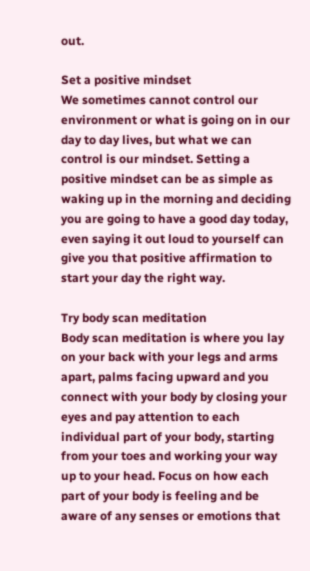out.

Set a positive mindset
We sometimes cannot control our environment or what is going on in our day to day lives, but what we can control is our mindset. Setting a positive mindset can be as simple as waking up in the morning and deciding you are going to have a good day today, even saying it out loud to yourself can give you that positive affirmation to start your day the right way.

Try body scan meditation
Body scan meditation is where you lay on your back with your legs and arms apart, palms facing upward and you connect with your body by closing your eyes and pay attention to each individual part of your body, starting from your toes and working your way up to your head. Focus on how each part of your body is feeling and be aware of any senses or emotions that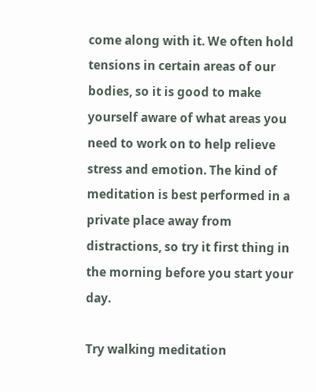come along with it. We often hold tensions in certain areas of our bodies, so it is good to make yourself aware of what areas you need to work on to help relieve stress and emotion. The kind of meditation is best performed in a private place away from distractions, so try it first thing in the morning before you start your day.

Try walking meditation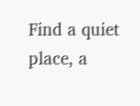Find a quiet place, a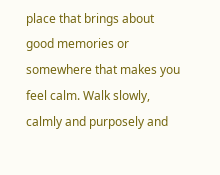place that brings about good memories or somewhere that makes you feel calm. Walk slowly, calmly and purposely and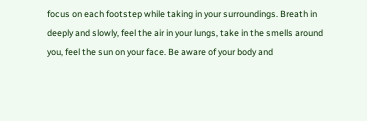focus on each footstep while taking in your surroundings. Breath in deeply and slowly, feel the air in your lungs, take in the smells around you, feel the sun on your face. Be aware of your body and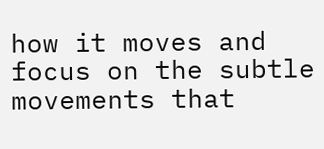how it moves and focus on the subtle movements that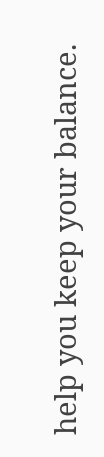help you keep your balance.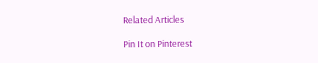Related Articles

Pin It on Pinterest